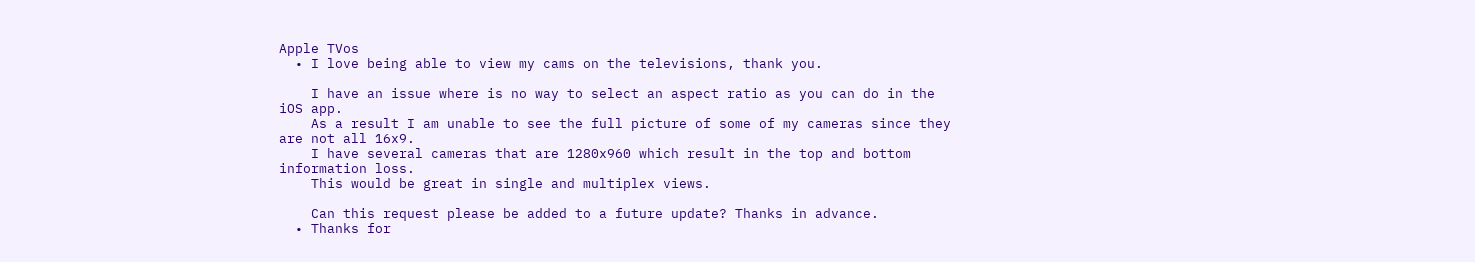Apple TVos
  • I love being able to view my cams on the televisions, thank you.

    I have an issue where is no way to select an aspect ratio as you can do in the iOS app.
    As a result I am unable to see the full picture of some of my cameras since they are not all 16x9.
    I have several cameras that are 1280x960 which result in the top and bottom information loss.
    This would be great in single and multiplex views.

    Can this request please be added to a future update? Thanks in advance.
  • Thanks for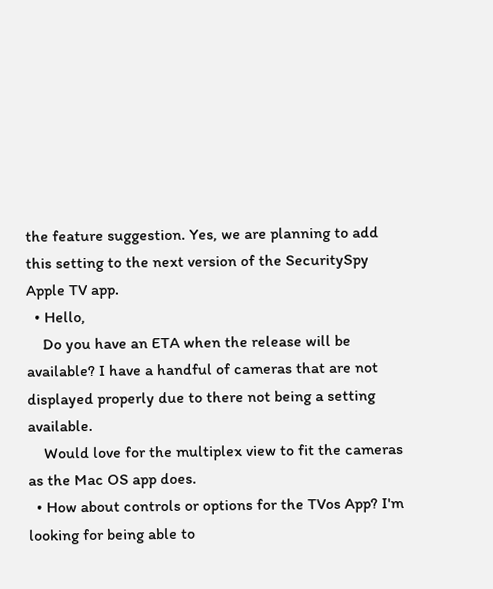the feature suggestion. Yes, we are planning to add this setting to the next version of the SecuritySpy Apple TV app.
  • Hello,
    Do you have an ETA when the release will be available? I have a handful of cameras that are not displayed properly due to there not being a setting available.
    Would love for the multiplex view to fit the cameras as the Mac OS app does.
  • How about controls or options for the TVos App? I'm looking for being able to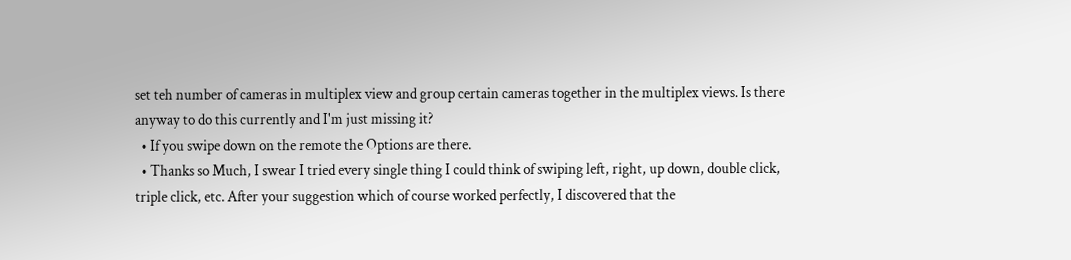set teh number of cameras in multiplex view and group certain cameras together in the multiplex views. Is there anyway to do this currently and I'm just missing it?
  • If you swipe down on the remote the Options are there.
  • Thanks so Much, I swear I tried every single thing I could think of swiping left, right, up down, double click, triple click, etc. After your suggestion which of course worked perfectly, I discovered that the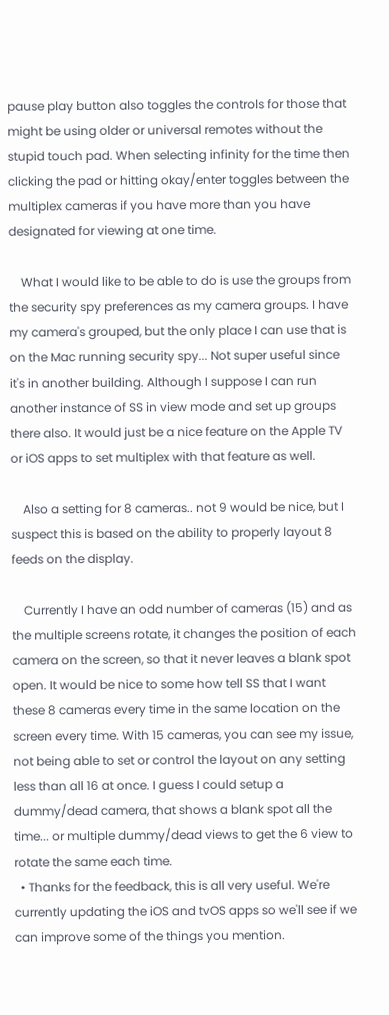pause play button also toggles the controls for those that might be using older or universal remotes without the stupid touch pad. When selecting infinity for the time then clicking the pad or hitting okay/enter toggles between the multiplex cameras if you have more than you have designated for viewing at one time.

    What I would like to be able to do is use the groups from the security spy preferences as my camera groups. I have my camera's grouped, but the only place I can use that is on the Mac running security spy... Not super useful since it's in another building. Although I suppose I can run another instance of SS in view mode and set up groups there also. It would just be a nice feature on the Apple TV or iOS apps to set multiplex with that feature as well.

    Also a setting for 8 cameras.. not 9 would be nice, but I suspect this is based on the ability to properly layout 8 feeds on the display.

    Currently I have an odd number of cameras (15) and as the multiple screens rotate, it changes the position of each camera on the screen, so that it never leaves a blank spot open. It would be nice to some how tell SS that I want these 8 cameras every time in the same location on the screen every time. With 15 cameras, you can see my issue, not being able to set or control the layout on any setting less than all 16 at once. I guess I could setup a dummy/dead camera, that shows a blank spot all the time... or multiple dummy/dead views to get the 6 view to rotate the same each time.
  • Thanks for the feedback, this is all very useful. We're currently updating the iOS and tvOS apps so we'll see if we can improve some of the things you mention.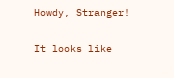Howdy, Stranger!

It looks like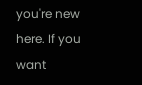you're new here. If you want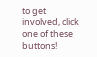to get involved, click one of these buttons!